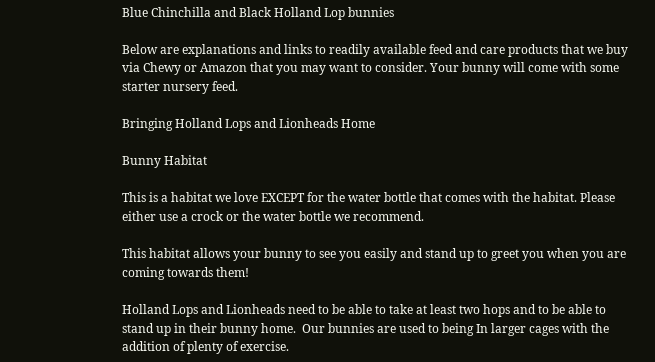Blue Chinchilla and Black Holland Lop bunnies

Below are explanations and links to readily available feed and care products that we buy via Chewy or Amazon that you may want to consider. Your bunny will come with some starter nursery feed.

Bringing Holland Lops and Lionheads Home

Bunny Habitat

This is a habitat we love EXCEPT for the water bottle that comes with the habitat. Please either use a crock or the water bottle we recommend.

This habitat allows your bunny to see you easily and stand up to greet you when you are coming towards them!

Holland Lops and Lionheads need to be able to take at least two hops and to be able to stand up in their bunny home.  Our bunnies are used to being In larger cages with the addition of plenty of exercise.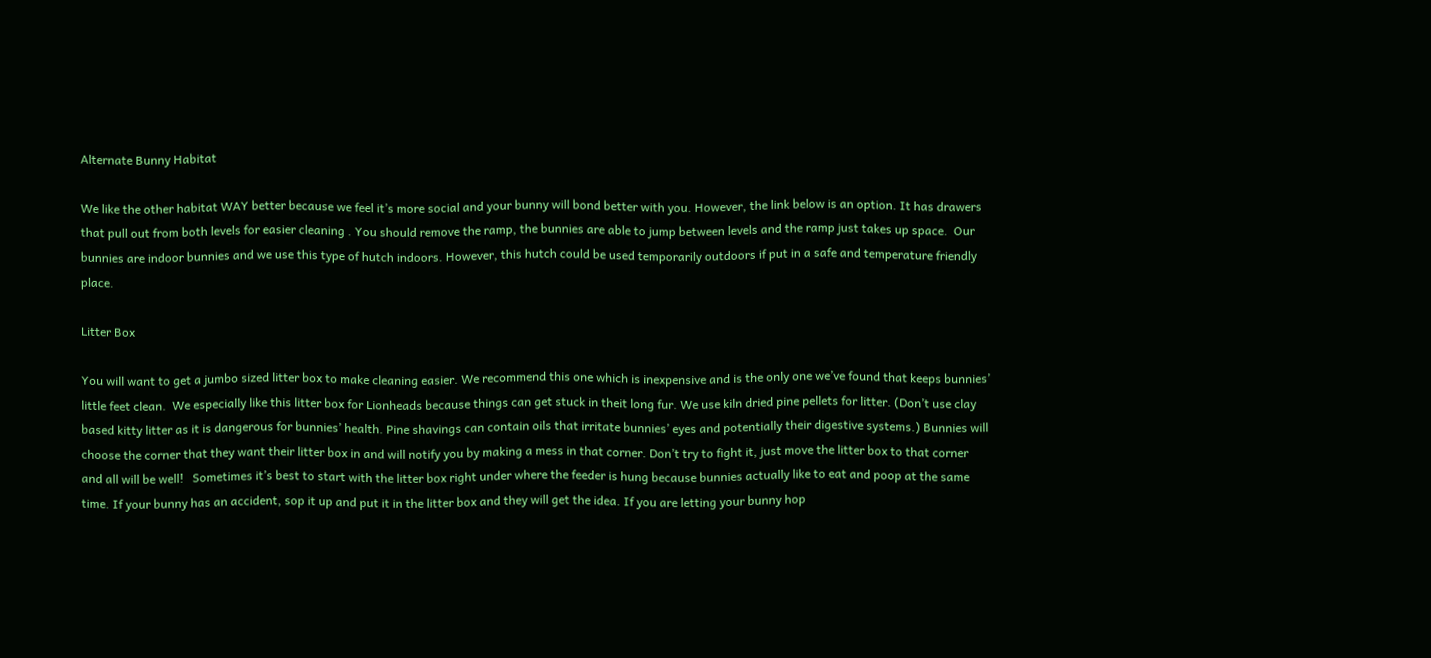Alternate Bunny Habitat

We like the other habitat WAY better because we feel it’s more social and your bunny will bond better with you. However, the link below is an option. It has drawers that pull out from both levels for easier cleaning . You should remove the ramp, the bunnies are able to jump between levels and the ramp just takes up space.  Our bunnies are indoor bunnies and we use this type of hutch indoors. However, this hutch could be used temporarily outdoors if put in a safe and temperature friendly place.

Litter Box

You will want to get a jumbo sized litter box to make cleaning easier. We recommend this one which is inexpensive and is the only one we’ve found that keeps bunnies’ little feet clean.  We especially like this litter box for Lionheads because things can get stuck in theit long fur. We use kiln dried pine pellets for litter. (Don’t use clay based kitty litter as it is dangerous for bunnies’ health. Pine shavings can contain oils that irritate bunnies’ eyes and potentially their digestive systems.) Bunnies will choose the corner that they want their litter box in and will notify you by making a mess in that corner. Don’t try to fight it, just move the litter box to that corner and all will be well!   Sometimes it’s best to start with the litter box right under where the feeder is hung because bunnies actually like to eat and poop at the same time. If your bunny has an accident, sop it up and put it in the litter box and they will get the idea. If you are letting your bunny hop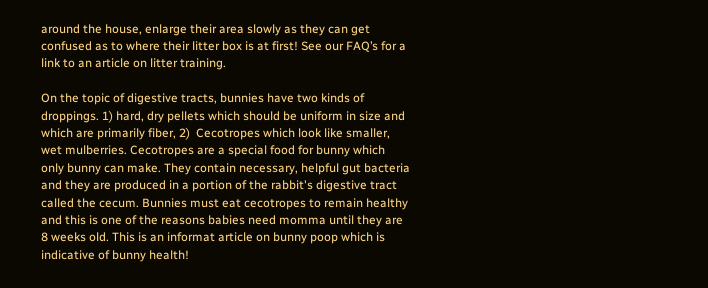around the house, enlarge their area slowly as they can get confused as to where their litter box is at first! See our FAQ’s for a link to an article on litter training.

On the topic of digestive tracts, bunnies have two kinds of droppings. 1) hard, dry pellets which should be uniform in size and which are primarily fiber, 2)  Cecotropes which look like smaller, wet mulberries. Cecotropes are a special food for bunny which only bunny can make. They contain necessary, helpful gut bacteria and they are produced in a portion of the rabbit's digestive tract called the cecum. Bunnies must eat cecotropes to remain healthy and this is one of the reasons babies need momma until they are 8 weeks old. This is an informat article on bunny poop which is indicative of bunny health!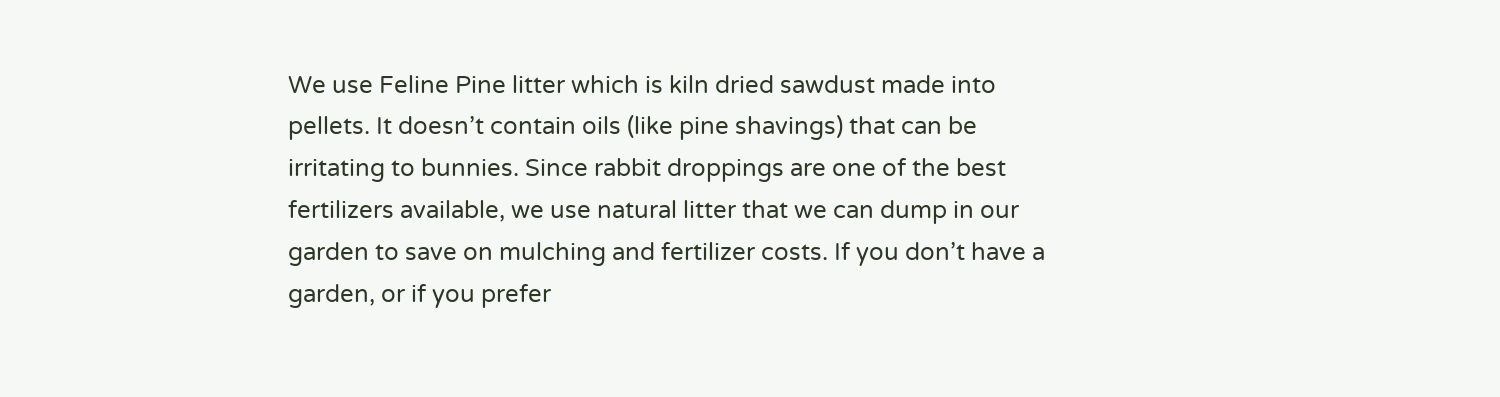We use Feline Pine litter which is kiln dried sawdust made into pellets. It doesn’t contain oils (like pine shavings) that can be irritating to bunnies. Since rabbit droppings are one of the best fertilizers available, we use natural litter that we can dump in our garden to save on mulching and fertilizer costs. If you don’t have a garden, or if you prefer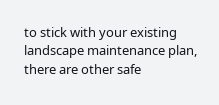to stick with your existing landscape maintenance plan, there are other safe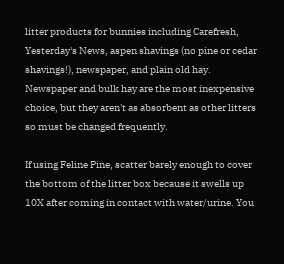litter products for bunnies including Carefresh, Yesterday's News, aspen shavings (no pine or cedar shavings!), newspaper, and plain old hay. Newspaper and bulk hay are the most inexpensive choice, but they aren't as absorbent as other litters so must be changed frequently.

If using Feline Pine, scatter barely enough to cover the bottom of the litter box because it swells up 10X after coming in contact with water/urine. You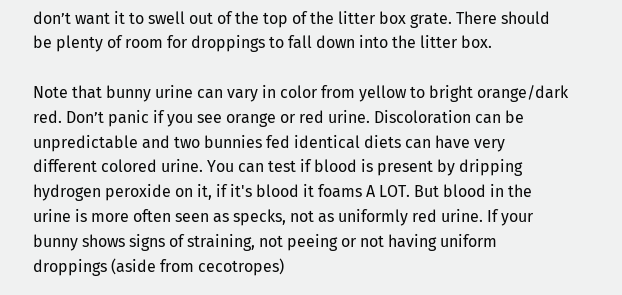don’t want it to swell out of the top of the litter box grate. There should be plenty of room for droppings to fall down into the litter box.

Note that bunny urine can vary in color from yellow to bright orange/dark red. Don’t panic if you see orange or red urine. Discoloration can be unpredictable and two bunnies fed identical diets can have very different colored urine. You can test if blood is present by dripping hydrogen peroxide on it, if it's blood it foams A LOT. But blood in the urine is more often seen as specks, not as uniformly red urine. If your bunny shows signs of straining, not peeing or not having uniform droppings (aside from cecotropes)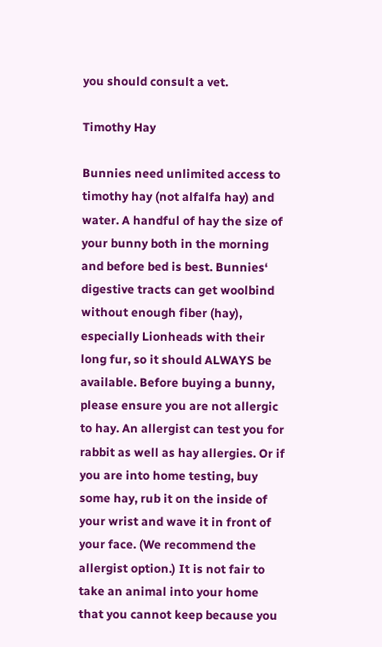you should consult a vet.

Timothy Hay

Bunnies need unlimited access to timothy hay (not alfalfa hay) and water. A handful of hay the size of your bunny both in the morning and before bed is best. Bunnies‘ digestive tracts can get woolbind without enough fiber (hay), especially Lionheads with their long fur, so it should ALWAYS be available. Before buying a bunny, please ensure you are not allergic to hay. An allergist can test you for rabbit as well as hay allergies. Or if you are into home testing, buy some hay, rub it on the inside of your wrist and wave it in front of your face. (We recommend the allergist option.) It is not fair to take an animal into your home that you cannot keep because you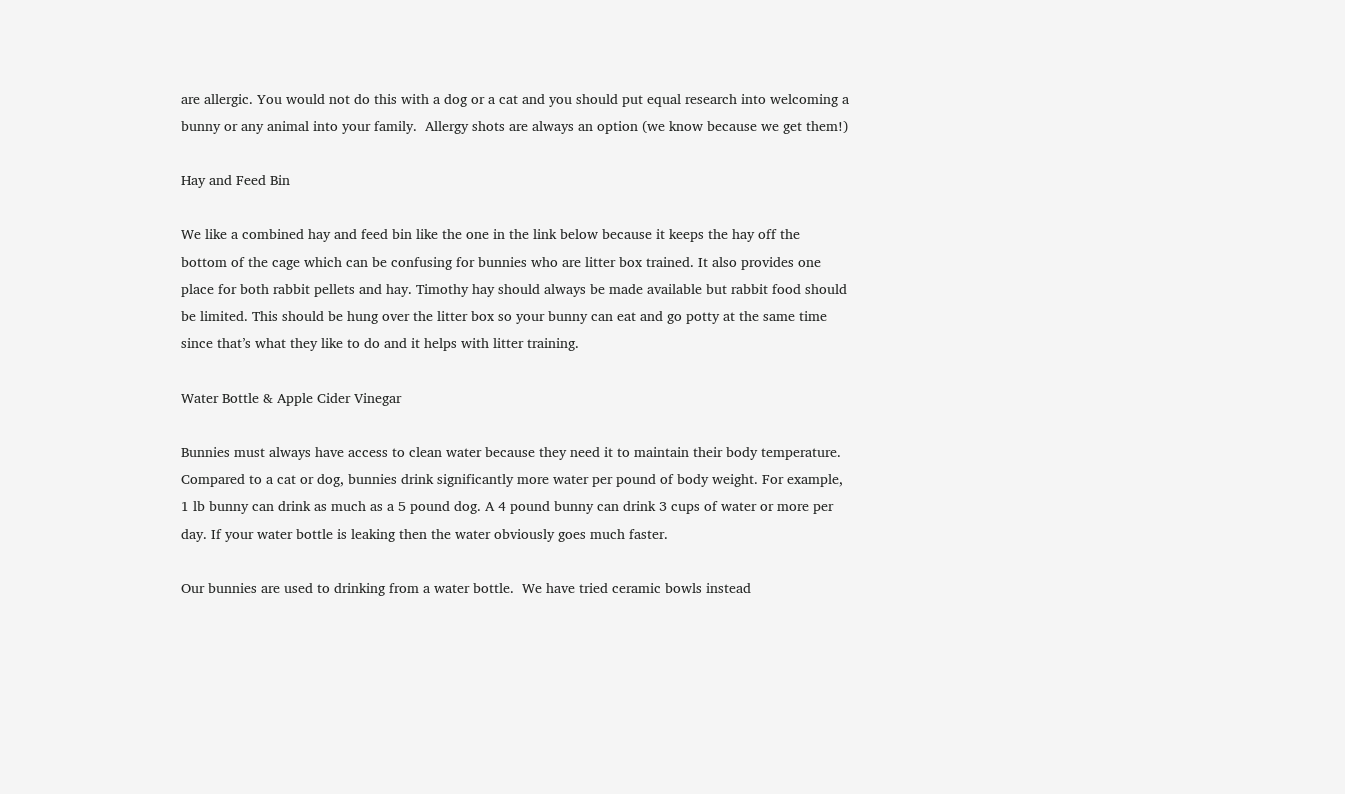are allergic. You would not do this with a dog or a cat and you should put equal research into welcoming a bunny or any animal into your family.  Allergy shots are always an option (we know because we get them!)

Hay and Feed Bin

We like a combined hay and feed bin like the one in the link below because it keeps the hay off the bottom of the cage which can be confusing for bunnies who are litter box trained. It also provides one place for both rabbit pellets and hay. Timothy hay should always be made available but rabbit food should be limited. This should be hung over the litter box so your bunny can eat and go potty at the same time since that’s what they like to do and it helps with litter training.

Water Bottle & Apple Cider Vinegar

Bunnies must always have access to clean water because they need it to maintain their body temperature. Compared to a cat or dog, bunnies drink significantly more water per pound of body weight. For example, 1 lb bunny can drink as much as a 5 pound dog. A 4 pound bunny can drink 3 cups of water or more per day. If your water bottle is leaking then the water obviously goes much faster.

Our bunnies are used to drinking from a water bottle.  We have tried ceramic bowls instead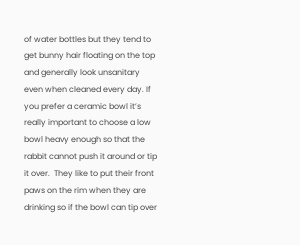of water bottles but they tend to get bunny hair floating on the top and generally look unsanitary even when cleaned every day. If you prefer a ceramic bowl it’s really important to choose a low bowl heavy enough so that the rabbit cannot push it around or tip it over.  They like to put their front paws on the rim when they are drinking so if the bowl can tip over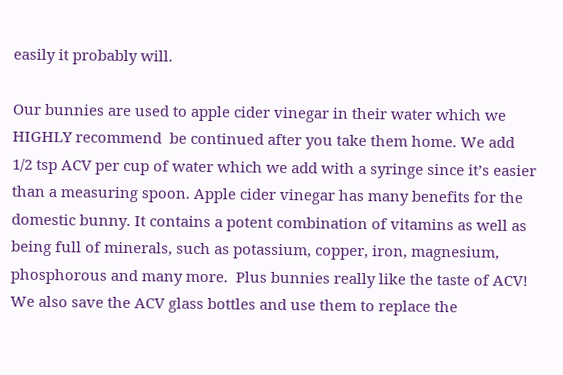easily it probably will.

Our bunnies are used to apple cider vinegar in their water which we HIGHLY recommend  be continued after you take them home. We add  1/2 tsp ACV per cup of water which we add with a syringe since it’s easier than a measuring spoon. Apple cider vinegar has many benefits for the domestic bunny. It contains a potent combination of vitamins as well as being full of minerals, such as potassium, copper, iron, magnesium, phosphorous and many more.  Plus bunnies really like the taste of ACV!  We also save the ACV glass bottles and use them to replace the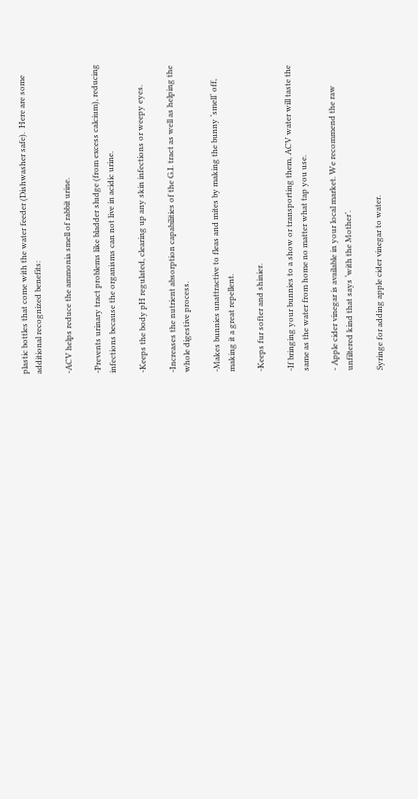plastic bottles that come with the water feeder (Dishwasher safe).  Here are some additional recognized benefits:

-ACV helps reduce the ammonia smell of rabbit urine.

-Prevents urinary tract problems like bladder sludge (from excess calcium), reducing infections because the organisms can not live in acidic urine.

-Keeps the body pH regulated, clearing up any skin infections or weepy eyes.

-Increases the nutrient absorption capabilities of the G.I. tract as well as helping the whole digestive process.

-Makes bunnies unattractive to fleas and mites by making the bunny ‘smell‘ off, making it a great repellent.

-Keeps fur softer and shinier.

-If bringing your bunnies to a show or transporting them, ACV water will taste the same as the water from home no matter what tap you use.

- Apple cider vinegar is available in your local market. We recommend the raw unfiltered kind that says ‘with the Mother’.

Syringe for adding apple cider vinegar to water.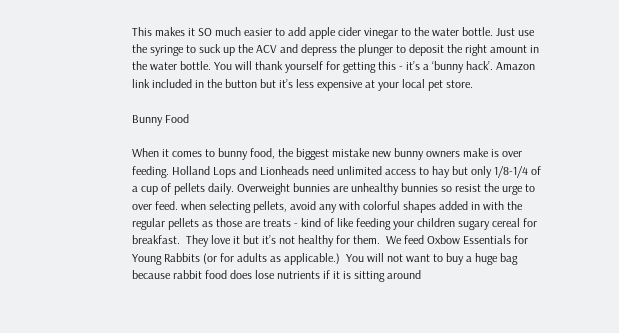This makes it SO much easier to add apple cider vinegar to the water bottle. Just use the syringe to suck up the ACV and depress the plunger to deposit the right amount in the water bottle. You will thank yourself for getting this - it’s a ‘bunny hack’. Amazon link included in the button but it’s less expensive at your local pet store.

Bunny Food

When it comes to bunny food, the biggest mistake new bunny owners make is over feeding. Holland Lops and Lionheads need unlimited access to hay but only 1/8-1/4 of a cup of pellets daily. Overweight bunnies are unhealthy bunnies so resist the urge to over feed. when selecting pellets, avoid any with colorful shapes added in with the regular pellets as those are treats - kind of like feeding your children sugary cereal for breakfast.  They love it but it’s not healthy for them.  We feed Oxbow Essentials for Young Rabbits (or for adults as applicable.)  You will not want to buy a huge bag because rabbit food does lose nutrients if it is sitting around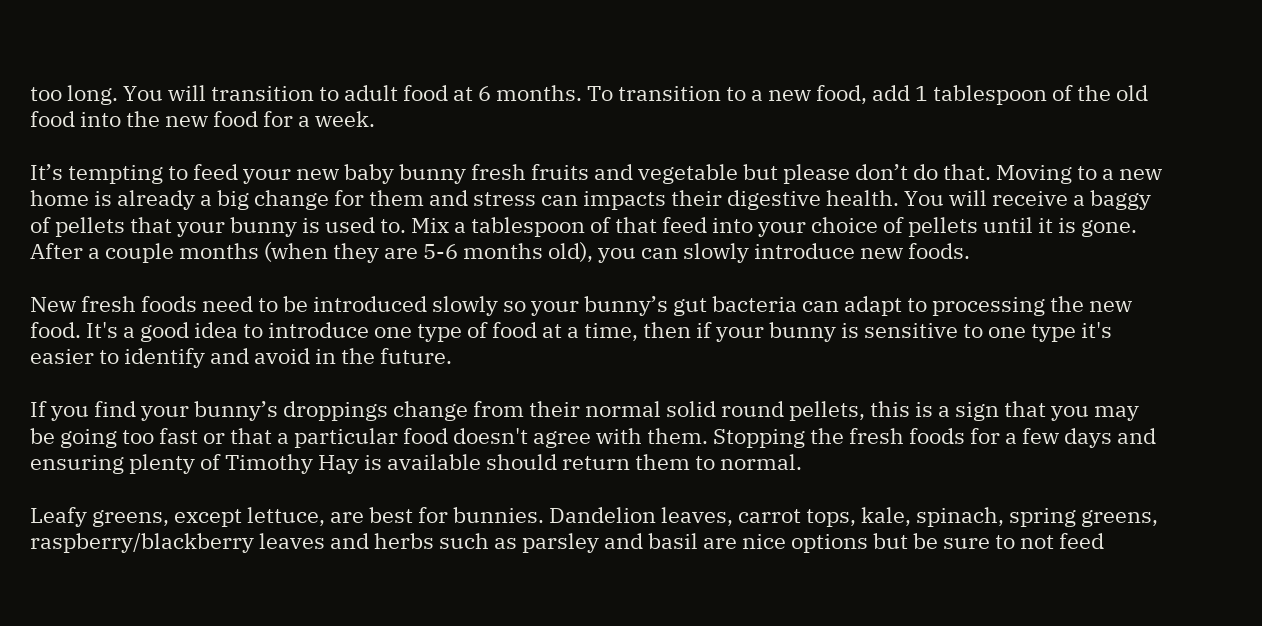too long. You will transition to adult food at 6 months. To transition to a new food, add 1 tablespoon of the old food into the new food for a week.

It’s tempting to feed your new baby bunny fresh fruits and vegetable but please don’t do that. Moving to a new home is already a big change for them and stress can impacts their digestive health. You will receive a baggy of pellets that your bunny is used to. Mix a tablespoon of that feed into your choice of pellets until it is gone. After a couple months (when they are 5-6 months old), you can slowly introduce new foods.

New fresh foods need to be introduced slowly so your bunny’s gut bacteria can adapt to processing the new food. It's a good idea to introduce one type of food at a time, then if your bunny is sensitive to one type it's easier to identify and avoid in the future.

If you find your bunny’s droppings change from their normal solid round pellets, this is a sign that you may be going too fast or that a particular food doesn't agree with them. Stopping the fresh foods for a few days and ensuring plenty of Timothy Hay is available should return them to normal.

Leafy greens, except lettuce, are best for bunnies. Dandelion leaves, carrot tops, kale, spinach, spring greens, raspberry/blackberry leaves and herbs such as parsley and basil are nice options but be sure to not feed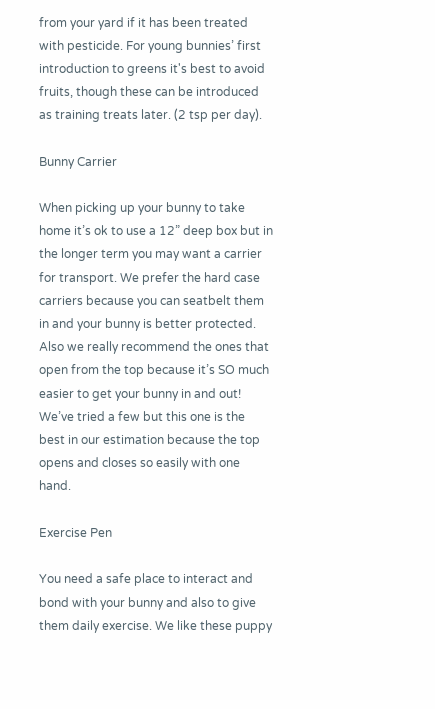from your yard if it has been treated with pesticide. For young bunnies’ first introduction to greens it's best to avoid fruits, though these can be introduced as training treats later. (2 tsp per day).

Bunny Carrier

When picking up your bunny to take home it’s ok to use a 12” deep box but in the longer term you may want a carrier for transport. We prefer the hard case carriers because you can seatbelt them in and your bunny is better protected. Also we really recommend the ones that open from the top because it’s SO much easier to get your bunny in and out! We’ve tried a few but this one is the best in our estimation because the top opens and closes so easily with one hand.

Exercise Pen

You need a safe place to interact and bond with your bunny and also to give them daily exercise. We like these puppy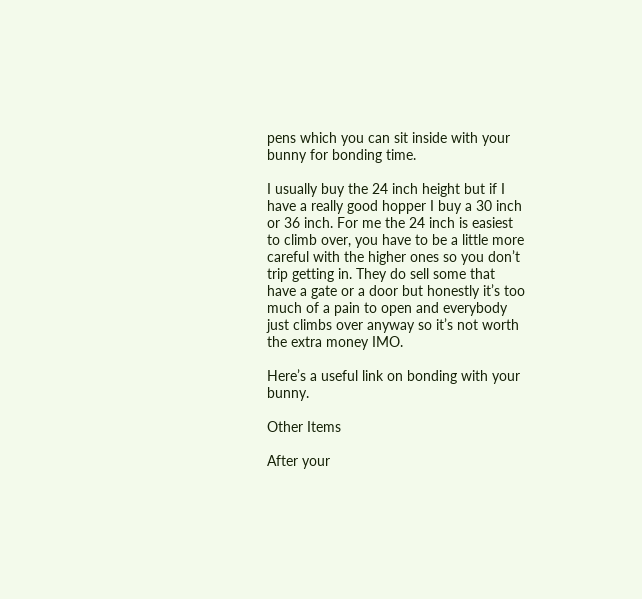pens which you can sit inside with your bunny for bonding time.

I usually buy the 24 inch height but if I have a really good hopper I buy a 30 inch or 36 inch. For me the 24 inch is easiest to climb over, you have to be a little more careful with the higher ones so you don’t trip getting in. They do sell some that have a gate or a door but honestly it’s too much of a pain to open and everybody just climbs over anyway so it’s not worth the extra money IMO.

Here’s a useful link on bonding with your bunny.

Other Items

After your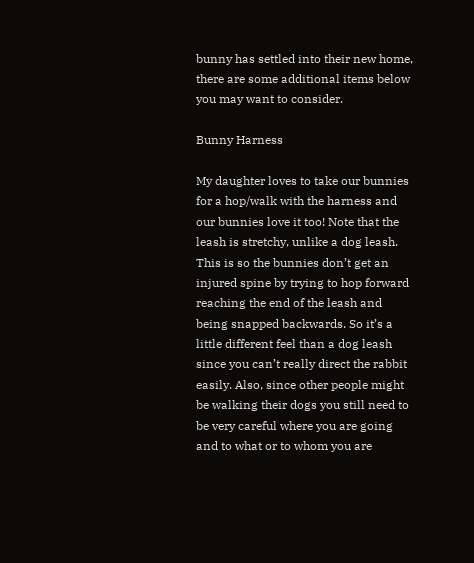bunny has settled into their new home, there are some additional items below you may want to consider.

Bunny Harness

My daughter loves to take our bunnies for a hop/walk with the harness and our bunnies love it too! Note that the leash is stretchy, unlike a dog leash. This is so the bunnies don’t get an injured spine by trying to hop forward reaching the end of the leash and being snapped backwards. So it’s a little different feel than a dog leash since you can’t really direct the rabbit easily. Also, since other people might be walking their dogs you still need to be very careful where you are going and to what or to whom you are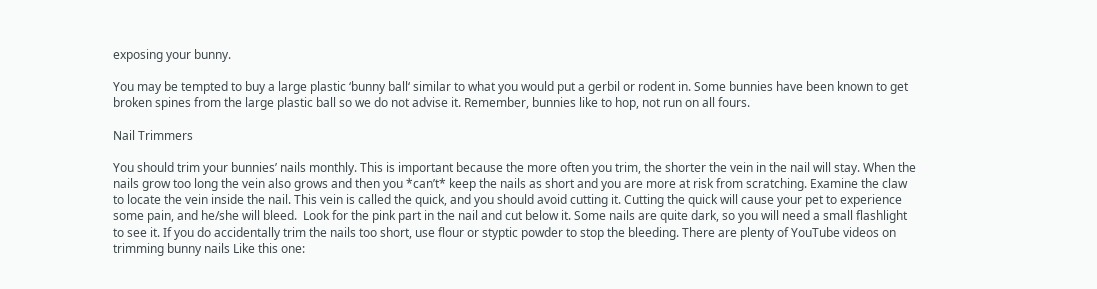exposing your bunny.

You may be tempted to buy a large plastic ‘bunny ball‘ similar to what you would put a gerbil or rodent in. Some bunnies have been known to get broken spines from the large plastic ball so we do not advise it. Remember, bunnies like to hop, not run on all fours.

Nail Trimmers

You should trim your bunnies’ nails monthly. This is important because the more often you trim, the shorter the vein in the nail will stay. When the nails grow too long the vein also grows and then you *can’t* keep the nails as short and you are more at risk from scratching. Examine the claw to locate the vein inside the nail. This vein is called the quick, and you should avoid cutting it. Cutting the quick will cause your pet to experience some pain, and he/she will bleed.  Look for the pink part in the nail and cut below it. Some nails are quite dark, so you will need a small flashlight to see it. If you do accidentally trim the nails too short, use flour or styptic powder to stop the bleeding. There are plenty of YouTube videos on trimming bunny nails Like this one: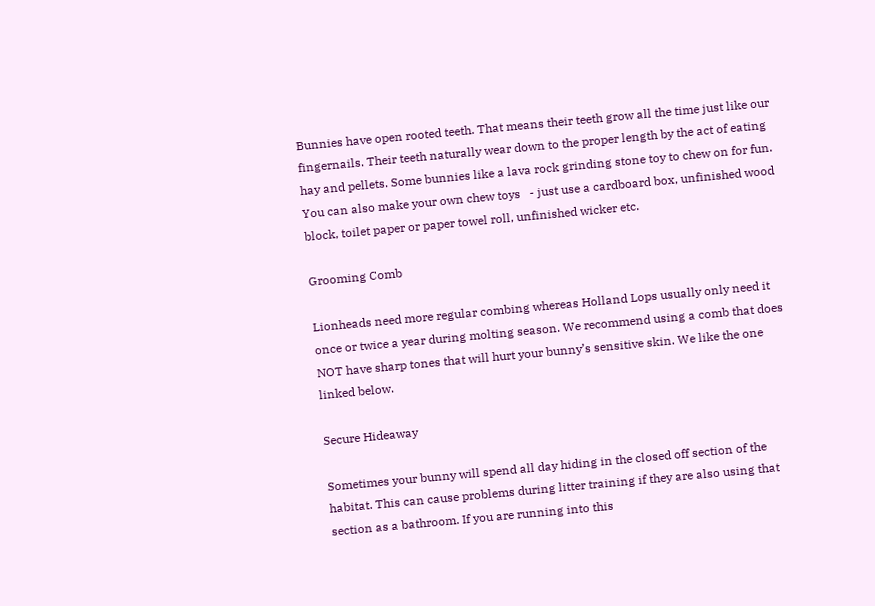Bunnies have open rooted teeth. That means their teeth grow all the time just like our fingernails. Their teeth naturally wear down to the proper length by the act of eating hay and pellets. Some bunnies like a lava rock grinding stone toy to chew on for fun. You can also make your own chew toys   - just use a cardboard box, unfinished wood block, toilet paper or paper towel roll, unfinished wicker etc.

Grooming Comb

Lionheads need more regular combing whereas Holland Lops usually only need it once or twice a year during molting season. We recommend using a comb that does NOT have sharp tones that will hurt your bunny’s sensitive skin. We like the one linked below.

Secure Hideaway

Sometimes your bunny will spend all day hiding in the closed off section of the habitat. This can cause problems during litter training if they are also using that section as a bathroom. If you are running into this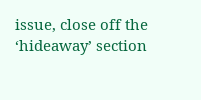issue, close off the ‘hideaway’ section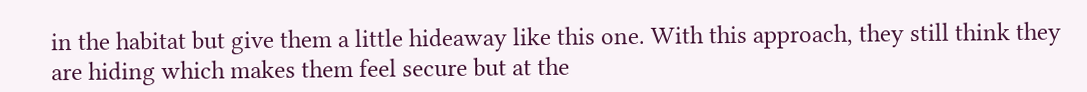in the habitat but give them a little hideaway like this one. With this approach, they still think they are hiding which makes them feel secure but at the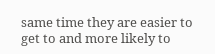same time they are easier to get to and more likely to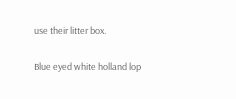use their litter box.

Blue eyed white holland lop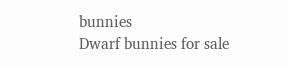bunnies
Dwarf bunnies for sale